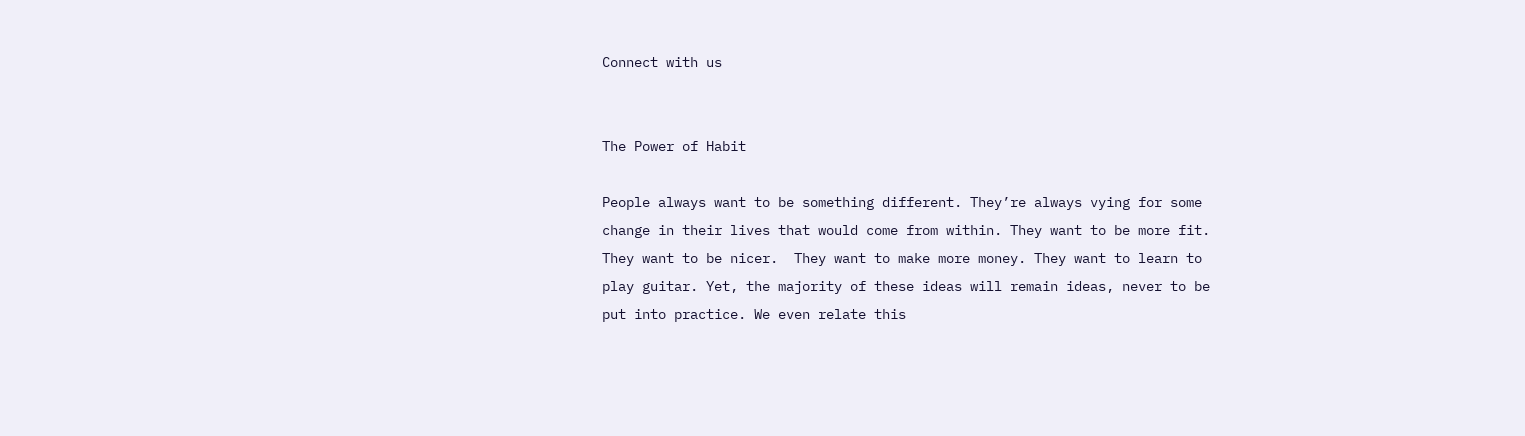Connect with us


The Power of Habit

People always want to be something different. They’re always vying for some change in their lives that would come from within. They want to be more fit. They want to be nicer.  They want to make more money. They want to learn to play guitar. Yet, the majority of these ideas will remain ideas, never to be put into practice. We even relate this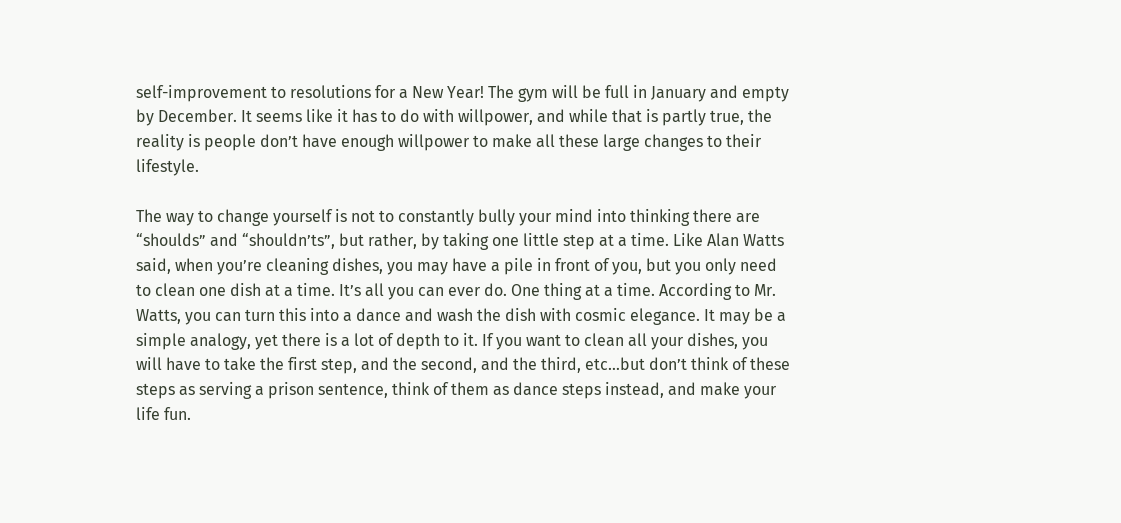self-improvement to resolutions for a New Year! The gym will be full in January and empty by December. It seems like it has to do with willpower, and while that is partly true, the reality is people don’t have enough willpower to make all these large changes to their lifestyle.

The way to change yourself is not to constantly bully your mind into thinking there are “shoulds” and “shouldn’ts”, but rather, by taking one little step at a time. Like Alan Watts said, when you’re cleaning dishes, you may have a pile in front of you, but you only need to clean one dish at a time. It’s all you can ever do. One thing at a time. According to Mr. Watts, you can turn this into a dance and wash the dish with cosmic elegance. It may be a simple analogy, yet there is a lot of depth to it. If you want to clean all your dishes, you will have to take the first step, and the second, and the third, etc…but don’t think of these steps as serving a prison sentence, think of them as dance steps instead, and make your life fun.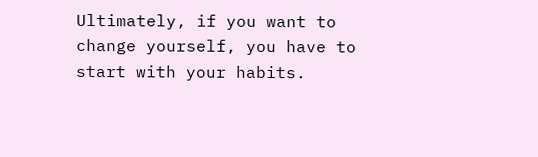Ultimately, if you want to change yourself, you have to start with your habits.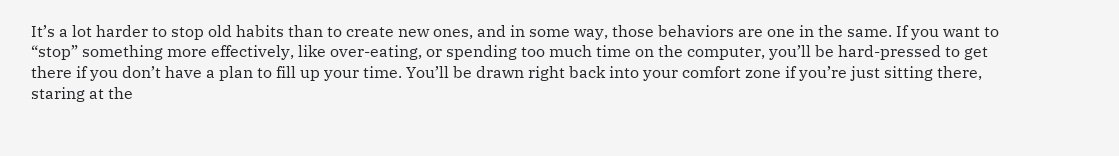It’s a lot harder to stop old habits than to create new ones, and in some way, those behaviors are one in the same. If you want to “stop” something more effectively, like over-eating, or spending too much time on the computer, you’ll be hard-pressed to get there if you don’t have a plan to fill up your time. You’ll be drawn right back into your comfort zone if you’re just sitting there, staring at the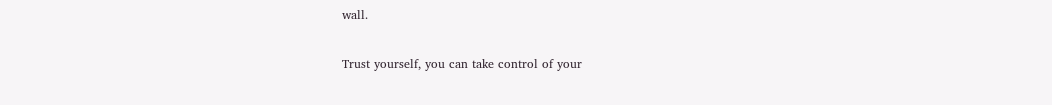wall.

Trust yourself, you can take control of your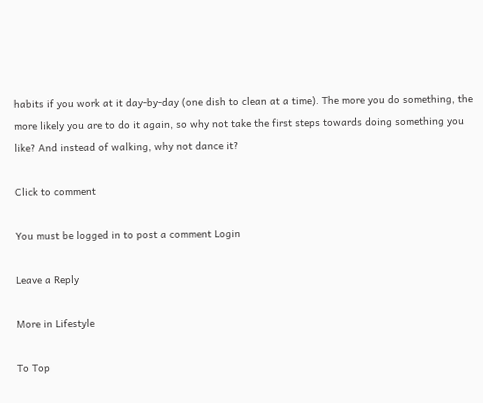habits if you work at it day-by-day (one dish to clean at a time). The more you do something, the more likely you are to do it again, so why not take the first steps towards doing something you like? And instead of walking, why not dance it?

Click to comment

You must be logged in to post a comment Login

Leave a Reply

More in Lifestyle

To Top